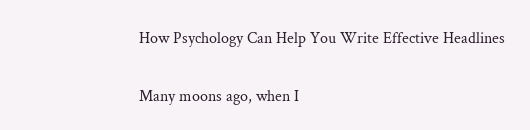How Psychology Can Help You Write Effective Headlines

Many moons ago, when I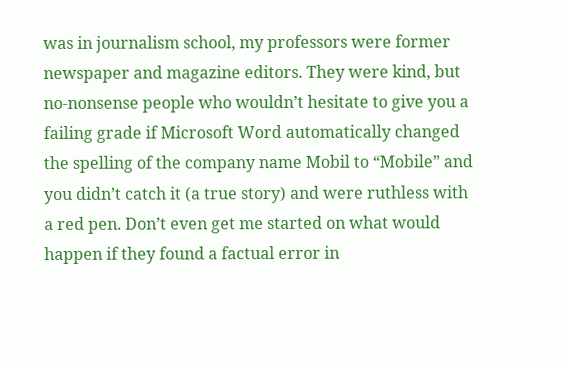was in journalism school, my professors were former newspaper and magazine editors. They were kind, but no-nonsense people who wouldn’t hesitate to give you a failing grade if Microsoft Word automatically changed the spelling of the company name Mobil to “Mobile” and you didn’t catch it (a true story) and were ruthless with a red pen. Don’t even get me started on what would happen if they found a factual error in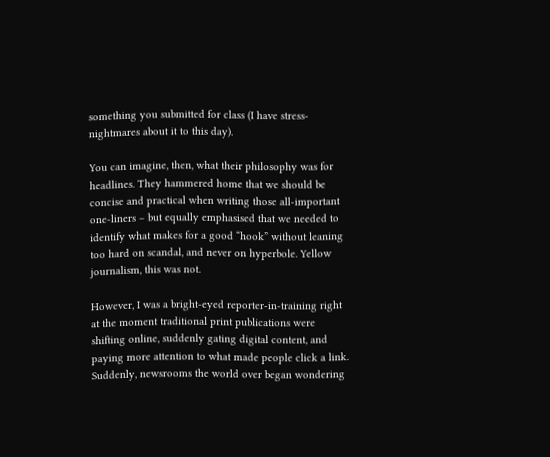something you submitted for class (I have stress-nightmares about it to this day).

You can imagine, then, what their philosophy was for headlines. They hammered home that we should be concise and practical when writing those all-important one-liners – but equally emphasised that we needed to identify what makes for a good “hook” without leaning too hard on scandal, and never on hyperbole. Yellow journalism, this was not.

However, I was a bright-eyed reporter-in-training right at the moment traditional print publications were shifting online, suddenly gating digital content, and paying more attention to what made people click a link. Suddenly, newsrooms the world over began wondering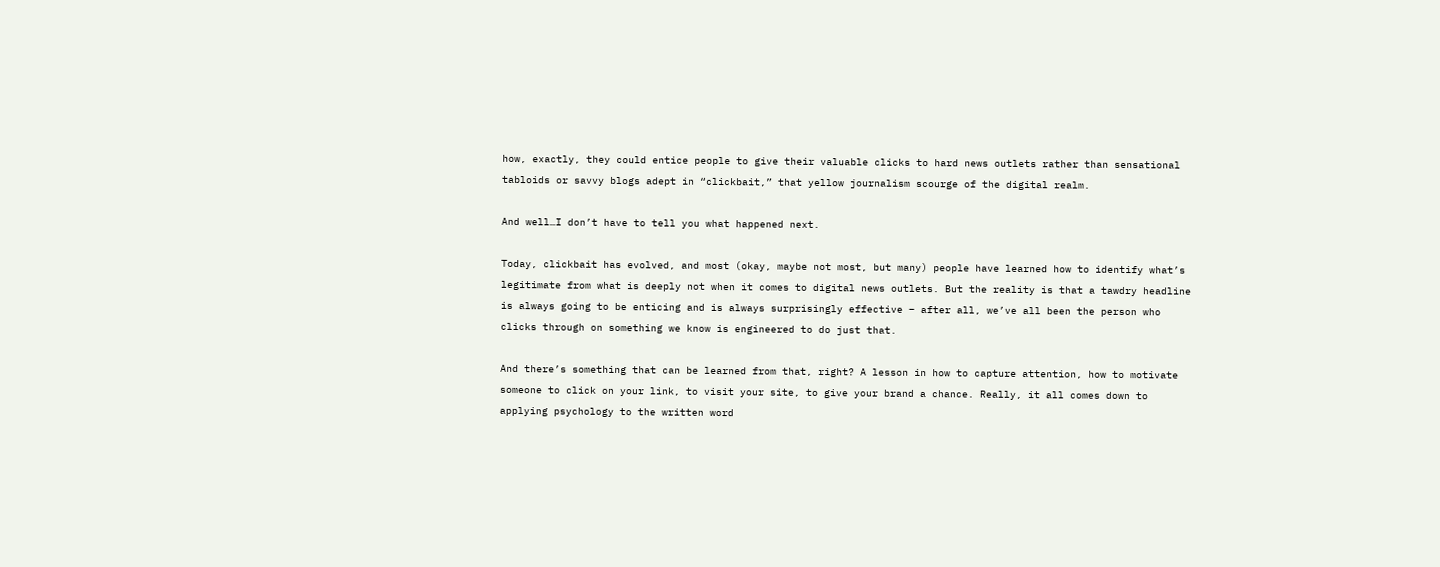how, exactly, they could entice people to give their valuable clicks to hard news outlets rather than sensational tabloids or savvy blogs adept in “clickbait,” that yellow journalism scourge of the digital realm.

And well…I don’t have to tell you what happened next.

Today, clickbait has evolved, and most (okay, maybe not most, but many) people have learned how to identify what’s legitimate from what is deeply not when it comes to digital news outlets. But the reality is that a tawdry headline is always going to be enticing and is always surprisingly effective – after all, we’ve all been the person who clicks through on something we know is engineered to do just that.

And there’s something that can be learned from that, right? A lesson in how to capture attention, how to motivate someone to click on your link, to visit your site, to give your brand a chance. Really, it all comes down to applying psychology to the written word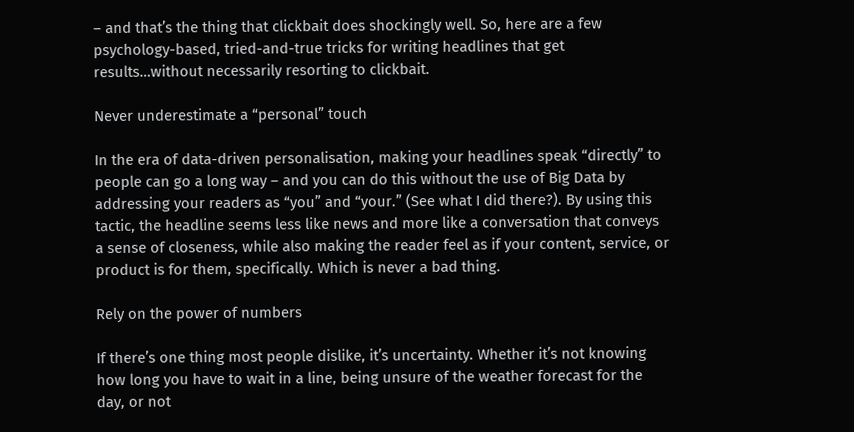– and that’s the thing that clickbait does shockingly well. So, here are a few psychology-based, tried-and-true tricks for writing headlines that get results…without necessarily resorting to clickbait.

Never underestimate a “personal” touch

In the era of data-driven personalisation, making your headlines speak “directly” to people can go a long way – and you can do this without the use of Big Data by addressing your readers as “you” and “your.” (See what I did there?). By using this tactic, the headline seems less like news and more like a conversation that conveys a sense of closeness, while also making the reader feel as if your content, service, or product is for them, specifically. Which is never a bad thing.

Rely on the power of numbers

If there’s one thing most people dislike, it’s uncertainty. Whether it’s not knowing how long you have to wait in a line, being unsure of the weather forecast for the day, or not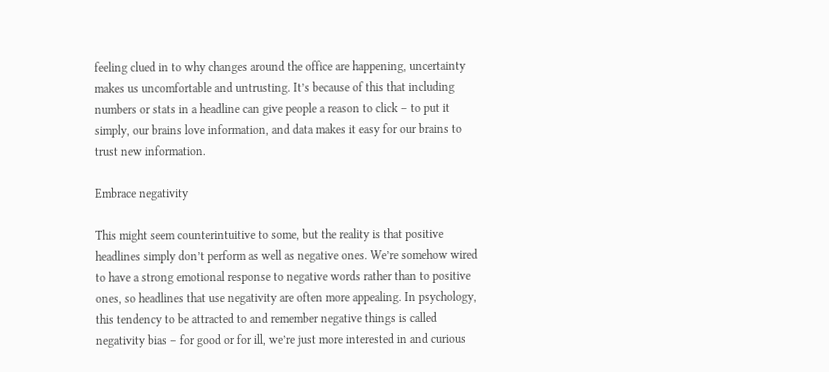feeling clued in to why changes around the office are happening, uncertainty makes us uncomfortable and untrusting. It’s because of this that including numbers or stats in a headline can give people a reason to click – to put it simply, our brains love information, and data makes it easy for our brains to trust new information.

Embrace negativity

This might seem counterintuitive to some, but the reality is that positive headlines simply don’t perform as well as negative ones. We’re somehow wired to have a strong emotional response to negative words rather than to positive ones, so headlines that use negativity are often more appealing. In psychology, this tendency to be attracted to and remember negative things is called negativity bias – for good or for ill, we’re just more interested in and curious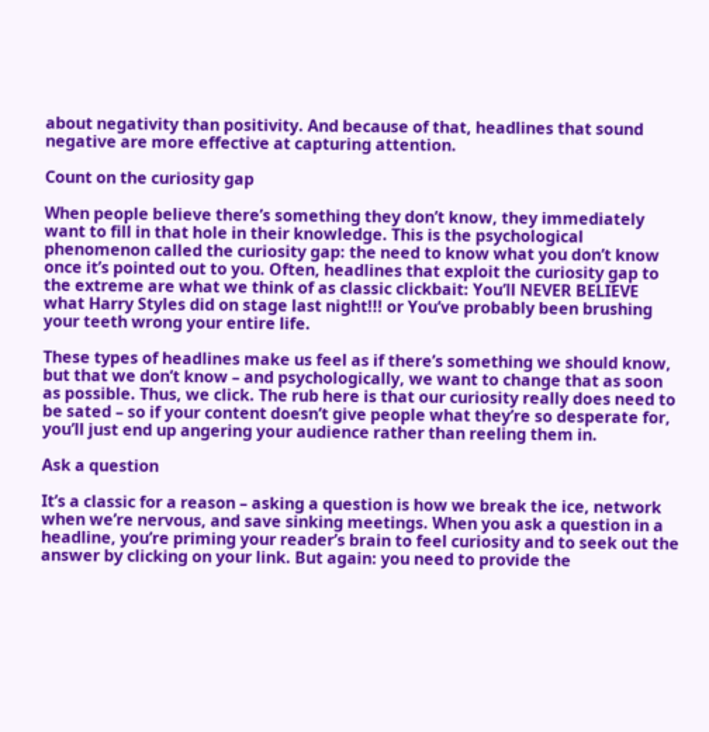about negativity than positivity. And because of that, headlines that sound negative are more effective at capturing attention.

Count on the curiosity gap

When people believe there’s something they don’t know, they immediately want to fill in that hole in their knowledge. This is the psychological phenomenon called the curiosity gap: the need to know what you don’t know once it’s pointed out to you. Often, headlines that exploit the curiosity gap to the extreme are what we think of as classic clickbait: You’ll NEVER BELIEVE what Harry Styles did on stage last night!!! or You’ve probably been brushing your teeth wrong your entire life.

These types of headlines make us feel as if there’s something we should know, but that we don’t know – and psychologically, we want to change that as soon as possible. Thus, we click. The rub here is that our curiosity really does need to be sated – so if your content doesn’t give people what they’re so desperate for, you’ll just end up angering your audience rather than reeling them in.

Ask a question

It’s a classic for a reason – asking a question is how we break the ice, network when we’re nervous, and save sinking meetings. When you ask a question in a headline, you’re priming your reader’s brain to feel curiosity and to seek out the answer by clicking on your link. But again: you need to provide the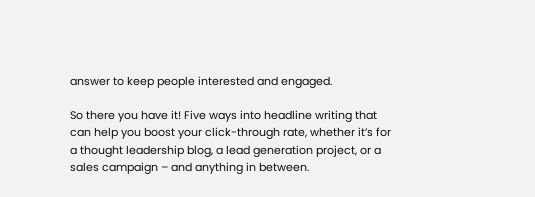answer to keep people interested and engaged.

So there you have it! Five ways into headline writing that can help you boost your click-through rate, whether it’s for a thought leadership blog, a lead generation project, or a sales campaign – and anything in between.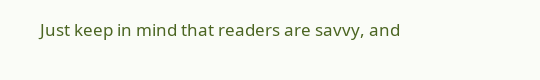Just keep in mind that readers are savvy, and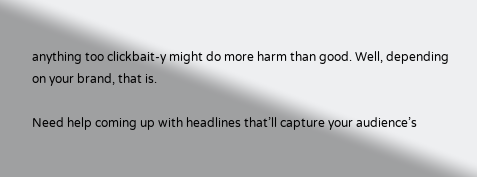anything too clickbait-y might do more harm than good. Well, depending on your brand, that is.

Need help coming up with headlines that’ll capture your audience’s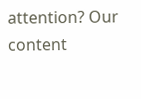attention? Our content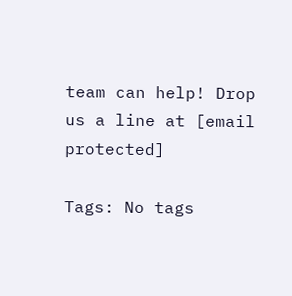team can help! Drop us a line at [email protected]

Tags: No tags